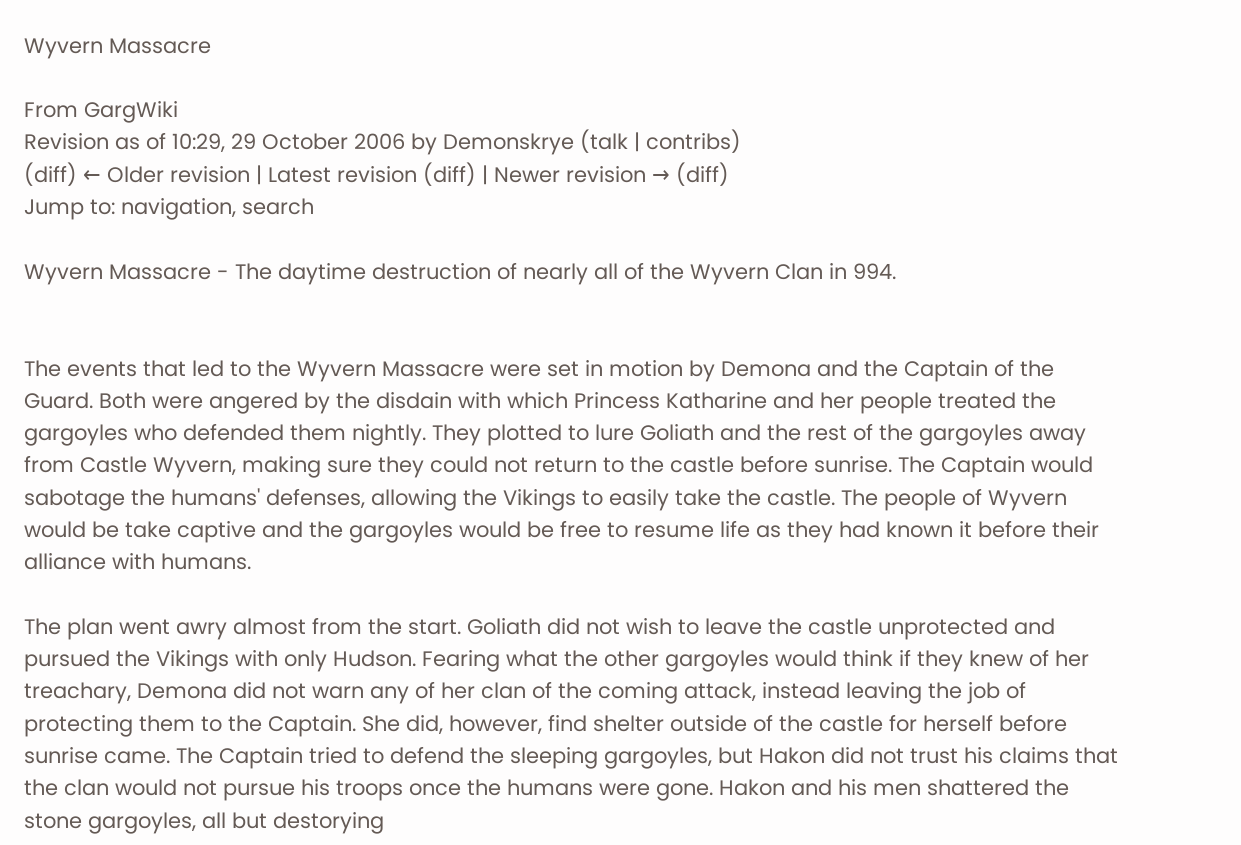Wyvern Massacre

From GargWiki
Revision as of 10:29, 29 October 2006 by Demonskrye (talk | contribs)
(diff) ← Older revision | Latest revision (diff) | Newer revision → (diff)
Jump to: navigation, search

Wyvern Massacre - The daytime destruction of nearly all of the Wyvern Clan in 994.


The events that led to the Wyvern Massacre were set in motion by Demona and the Captain of the Guard. Both were angered by the disdain with which Princess Katharine and her people treated the gargoyles who defended them nightly. They plotted to lure Goliath and the rest of the gargoyles away from Castle Wyvern, making sure they could not return to the castle before sunrise. The Captain would sabotage the humans' defenses, allowing the Vikings to easily take the castle. The people of Wyvern would be take captive and the gargoyles would be free to resume life as they had known it before their alliance with humans.

The plan went awry almost from the start. Goliath did not wish to leave the castle unprotected and pursued the Vikings with only Hudson. Fearing what the other gargoyles would think if they knew of her treachary, Demona did not warn any of her clan of the coming attack, instead leaving the job of protecting them to the Captain. She did, however, find shelter outside of the castle for herself before sunrise came. The Captain tried to defend the sleeping gargoyles, but Hakon did not trust his claims that the clan would not pursue his troops once the humans were gone. Hakon and his men shattered the stone gargoyles, all but destorying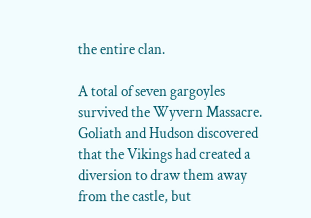the entire clan.

A total of seven gargoyles survived the Wyvern Massacre. Goliath and Hudson discovered that the Vikings had created a diversion to draw them away from the castle, but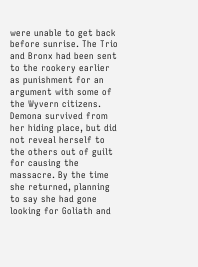were unable to get back before sunrise. The Trio and Bronx had been sent to the rookery earlier as punishment for an argument with some of the Wyvern citizens. Demona survived from her hiding place, but did not reveal herself to the others out of guilt for causing the massacre. By the time she returned, planning to say she had gone looking for Goliath and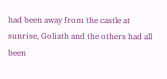had been away from the castle at sunrise, Goliath and the others had all been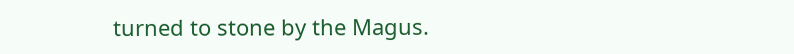turned to stone by the Magus.